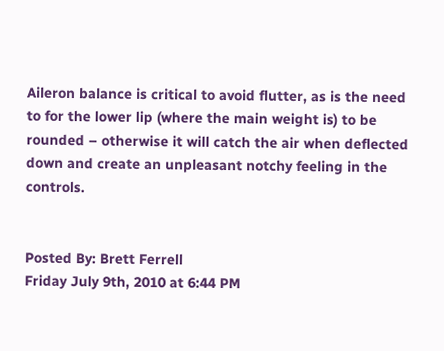Aileron balance is critical to avoid flutter, as is the need to for the lower lip (where the main weight is) to be rounded – otherwise it will catch the air when deflected down and create an unpleasant notchy feeling in the controls.


Posted By: Brett Ferrell
Friday July 9th, 2010 at 6:44 PM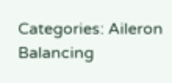Categories: Aileron Balancing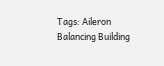Tags: Aileron Balancing Building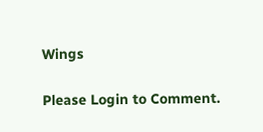Wings

Please Login to Comment.